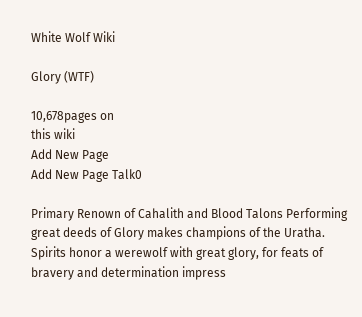White Wolf Wiki

Glory (WTF)

10,678pages on
this wiki
Add New Page
Add New Page Talk0

Primary Renown of Cahalith and Blood Talons Performing great deeds of Glory makes champions of the Uratha. Spirits honor a werewolf with great glory, for feats of bravery and determination impress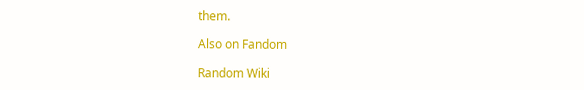them.

Also on Fandom

Random Wiki